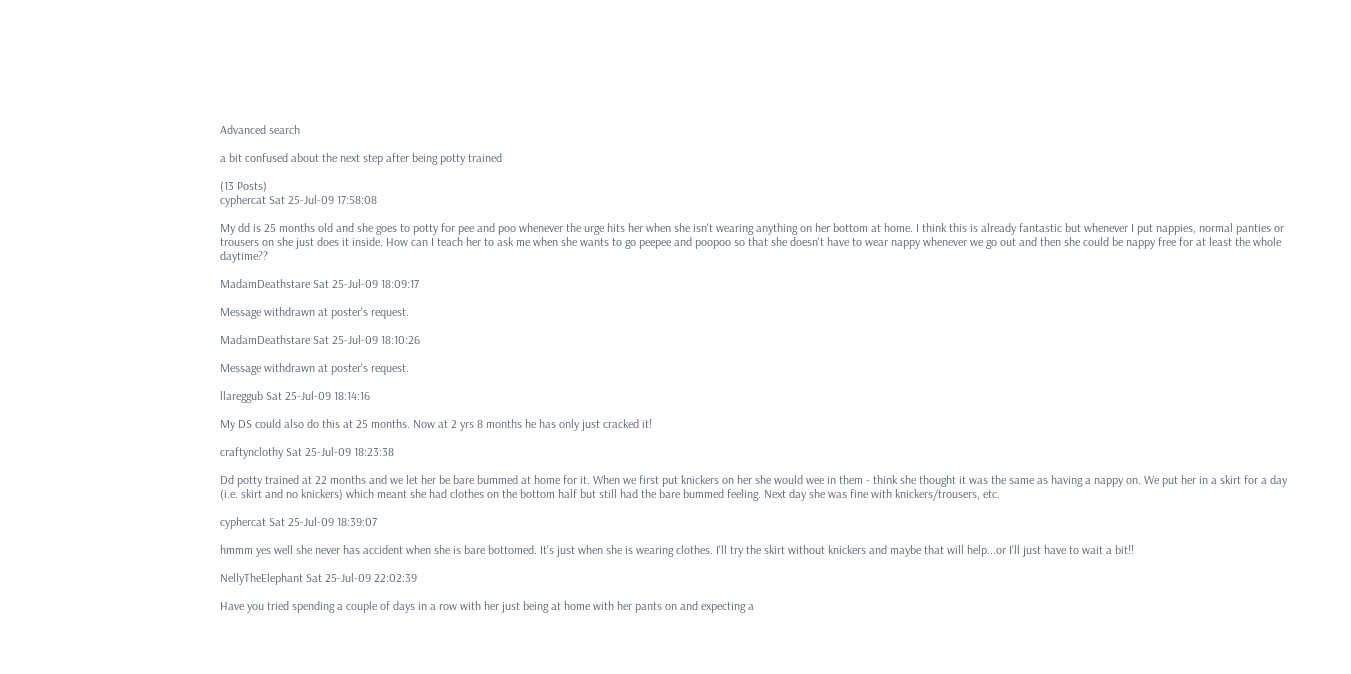Advanced search

a bit confused about the next step after being potty trained

(13 Posts)
cyphercat Sat 25-Jul-09 17:58:08

My dd is 25 months old and she goes to potty for pee and poo whenever the urge hits her when she isn't wearing anything on her bottom at home. I think this is already fantastic but whenever I put nappies, normal panties or trousers on she just does it inside. How can I teach her to ask me when she wants to go peepee and poopoo so that she doesn't have to wear nappy whenever we go out and then she could be nappy free for at least the whole daytime??

MadamDeathstare Sat 25-Jul-09 18:09:17

Message withdrawn at poster's request.

MadamDeathstare Sat 25-Jul-09 18:10:26

Message withdrawn at poster's request.

llareggub Sat 25-Jul-09 18:14:16

My DS could also do this at 25 months. Now at 2 yrs 8 months he has only just cracked it!

craftynclothy Sat 25-Jul-09 18:23:38

Dd potty trained at 22 months and we let her be bare bummed at home for it. When we first put knickers on her she would wee in them - think she thought it was the same as having a nappy on. We put her in a skirt for a day (i.e. skirt and no knickers) which meant she had clothes on the bottom half but still had the bare bummed feeling. Next day she was fine with knickers/trousers, etc.

cyphercat Sat 25-Jul-09 18:39:07

hmmm yes well she never has accident when she is bare bottomed. It's just when she is wearing clothes. I'll try the skirt without knickers and maybe that will help...or I'll just have to wait a bit!!

NellyTheElephant Sat 25-Jul-09 22:02:39

Have you tried spending a couple of days in a row with her just being at home with her pants on and expecting a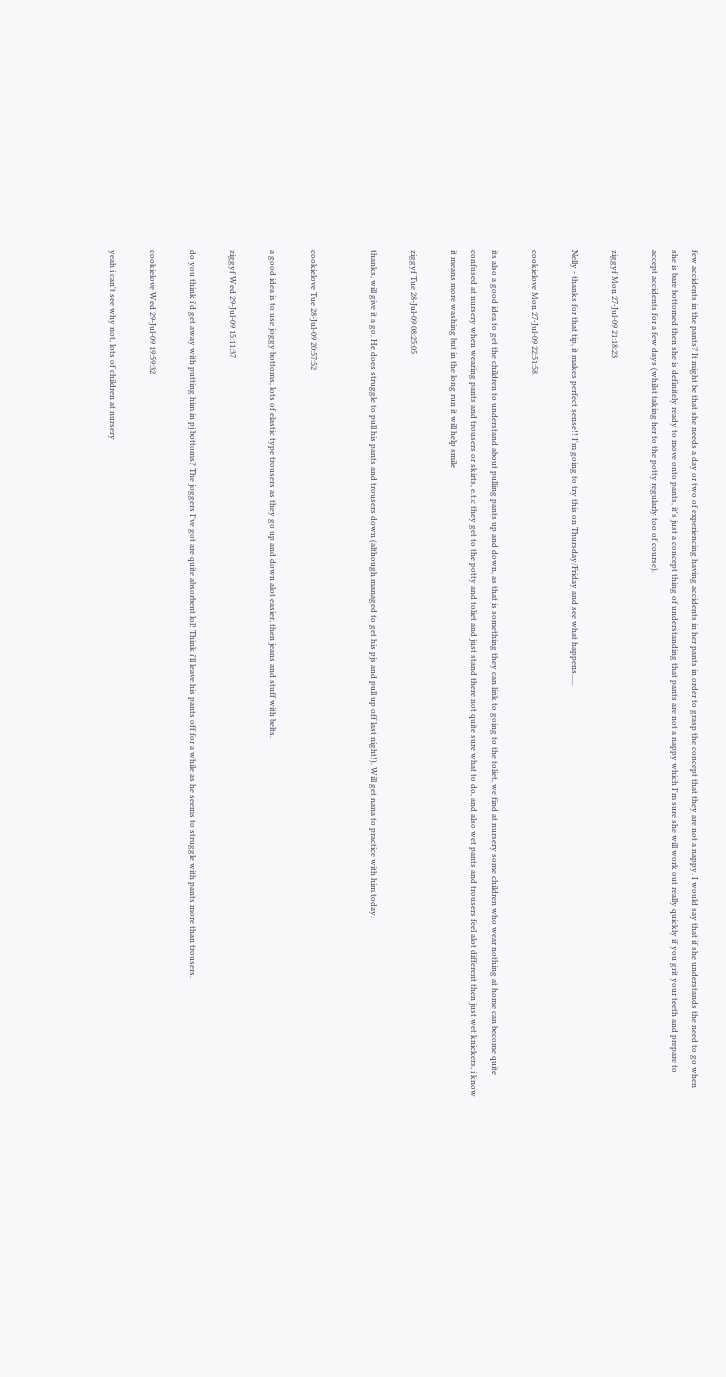few accidents in the pants? It might be that she needs a day or two of experiencing having accidents in her pants in order to grasp the concept that they are not a nappy. I would say that if she understands the need to go when she is bare bottomed then she is definitely ready to move onto pants, it's just a concept thing of understanding that pants are not a nappy which I'm sure she will work out really quickly if you grit your teeth and prepare to accept accidents for a few days (whilst taking her to the potty regularly too of course).

ziggyf Mon 27-Jul-09 21:18:23

Nelly - thanks for that tip, it makes perfect sense!! I'm going to try this on Thursday/Friday and see what happens......

cookielove Mon 27-Jul-09 22:51:58

its also a good idea to get the children to understand about pulling pants up and down, as that is something they can link to going to the toliet, we find at nursery some children who wear nothing at home can become quite confused at nursery when wearing pants and trousers or skirts, e.t.c they get to the potty and toliet and just stand there not quite sure what to do, and also wet pants and trousers feel alot different then just wet knickers, i know it means more washing but in the long run it will help smile

ziggyf Tue 28-Jul-09 08:25:05

thanks, will give it a go. He does struggle to pull his pants and trousers down (although managed to get his pjs and pull up off last night!). Will get nana to practice with him today.


cookielove Tue 28-Jul-09 20:57:52

a good idea is to use joggy bottoms, lots of elastic type trousers as they go up and down alot easier, then jeans and stuff with belts.

ziggyf Wed 29-Jul-09 15:11:37

do you think i'd get away with putting him in pj bottoms? The joggers I've got are quite absorbent lol! Think i'll leave his pants off for a while as he seems to struggle with pants more than trousers.

cookielove Wed 29-Jul-09 19:59:32

yeah i can't see why not, lots of children at nursery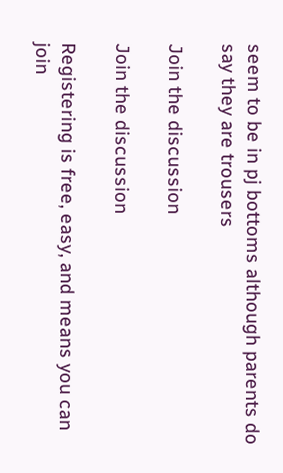seem to be in pj bottoms although parents do say they are trousers

Join the discussion

Join the discussion

Registering is free, easy, and means you can join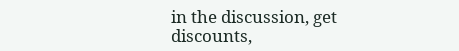in the discussion, get discounts,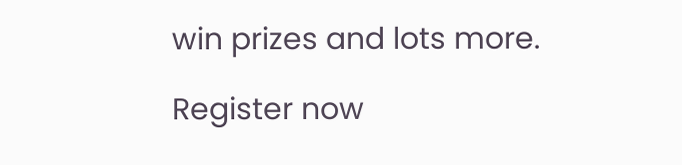win prizes and lots more.

Register now